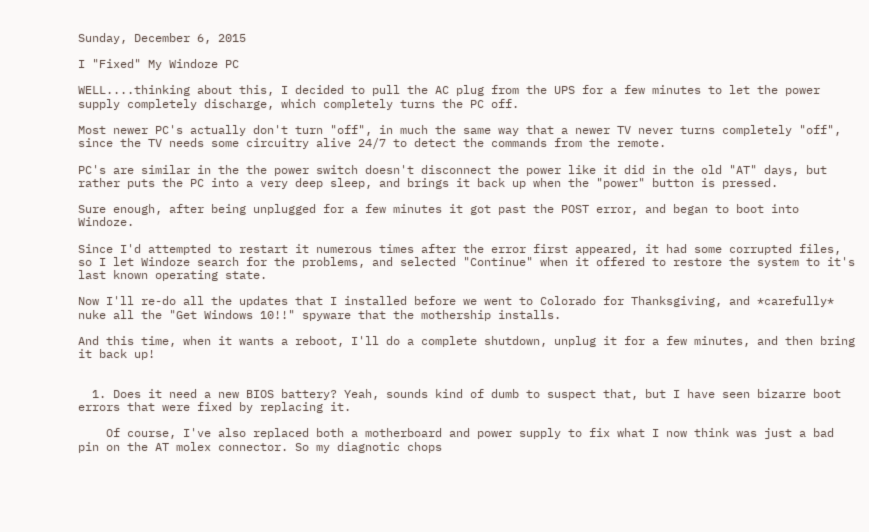Sunday, December 6, 2015

I "Fixed" My Windoze PC

WELL....thinking about this, I decided to pull the AC plug from the UPS for a few minutes to let the power supply completely discharge, which completely turns the PC off.

Most newer PC's actually don't turn "off", in much the same way that a newer TV never turns completely "off", since the TV needs some circuitry alive 24/7 to detect the commands from the remote.

PC's are similar in the the power switch doesn't disconnect the power like it did in the old "AT" days, but rather puts the PC into a very deep sleep, and brings it back up when the "power" button is pressed.

Sure enough, after being unplugged for a few minutes it got past the POST error, and began to boot into Windoze.

Since I'd attempted to restart it numerous times after the error first appeared, it had some corrupted files, so I let Windoze search for the problems, and selected "Continue" when it offered to restore the system to it's last known operating state.

Now I'll re-do all the updates that I installed before we went to Colorado for Thanksgiving, and *carefully* nuke all the "Get Windows 10!!" spyware that the mothership installs.

And this time, when it wants a reboot, I'll do a complete shutdown, unplug it for a few minutes, and then bring it back up!


  1. Does it need a new BIOS battery? Yeah, sounds kind of dumb to suspect that, but I have seen bizarre boot errors that were fixed by replacing it.

    Of course, I've also replaced both a motherboard and power supply to fix what I now think was just a bad pin on the AT molex connector. So my diagnotic chops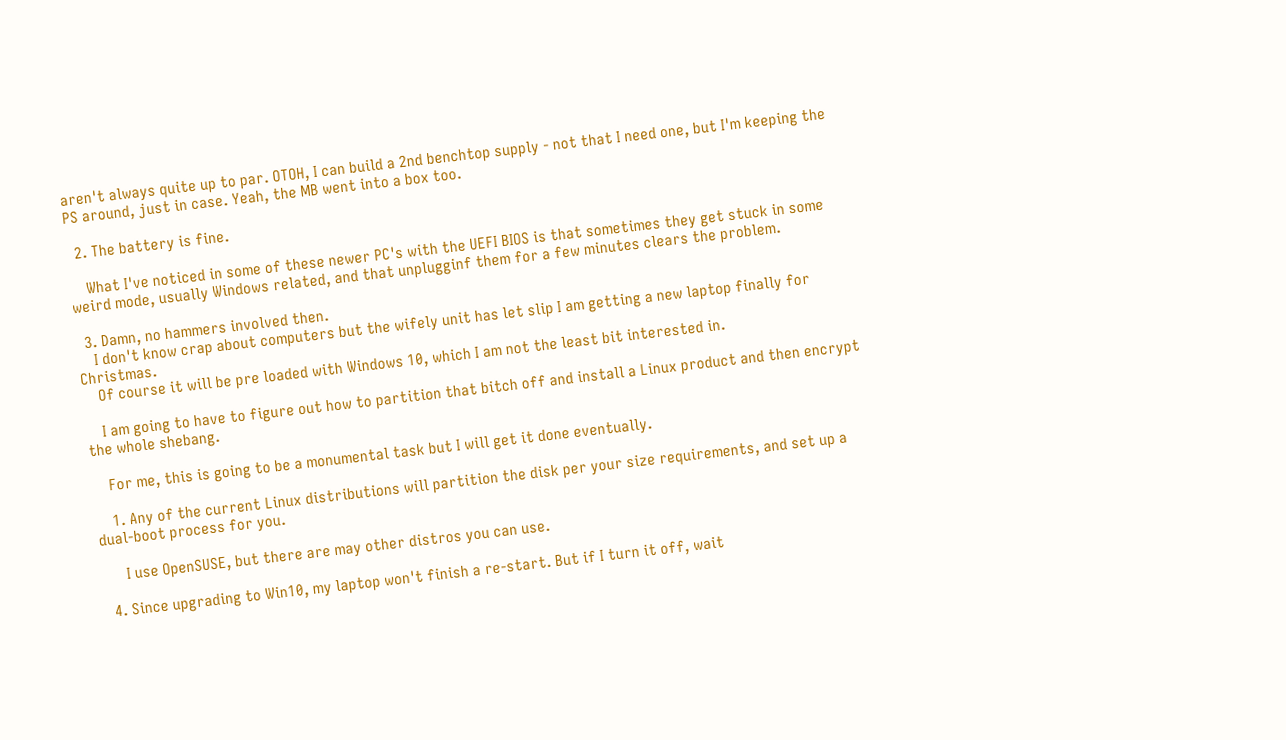aren't always quite up to par. OTOH, I can build a 2nd benchtop supply - not that I need one, but I'm keeping the PS around, just in case. Yeah, the MB went into a box too.

  2. The battery is fine.

    What I've noticed in some of these newer PC's with the UEFI BIOS is that sometimes they get stuck in some weird mode, usually Windows related, and that unplugginf them for a few minutes clears the problem.

  3. Damn, no hammers involved then.
    I don't know crap about computers but the wifely unit has let slip I am getting a new laptop finally for Christmas.
    Of course it will be pre loaded with Windows 10, which I am not the least bit interested in.

    I am going to have to figure out how to partition that bitch off and install a Linux product and then encrypt the whole shebang.

    For me, this is going to be a monumental task but I will get it done eventually.

    1. Any of the current Linux distributions will partition the disk per your size requirements, and set up a dual-boot process for you.

      I use OpenSUSE, but there are may other distros you can use.

  4. Since upgrading to Win10, my laptop won't finish a re-start. But if I turn it off, wait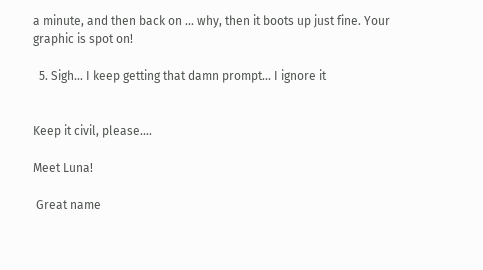a minute, and then back on ... why, then it boots up just fine. Your graphic is spot on!

  5. Sigh... I keep getting that damn prompt... I ignore it


Keep it civil, please....

Meet Luna!

 Great name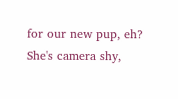for our new pup, eh? She's camera shy,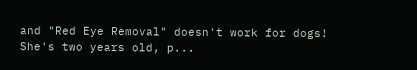and "Red Eye Removal" doesn't work for dogs! She's two years old, p...